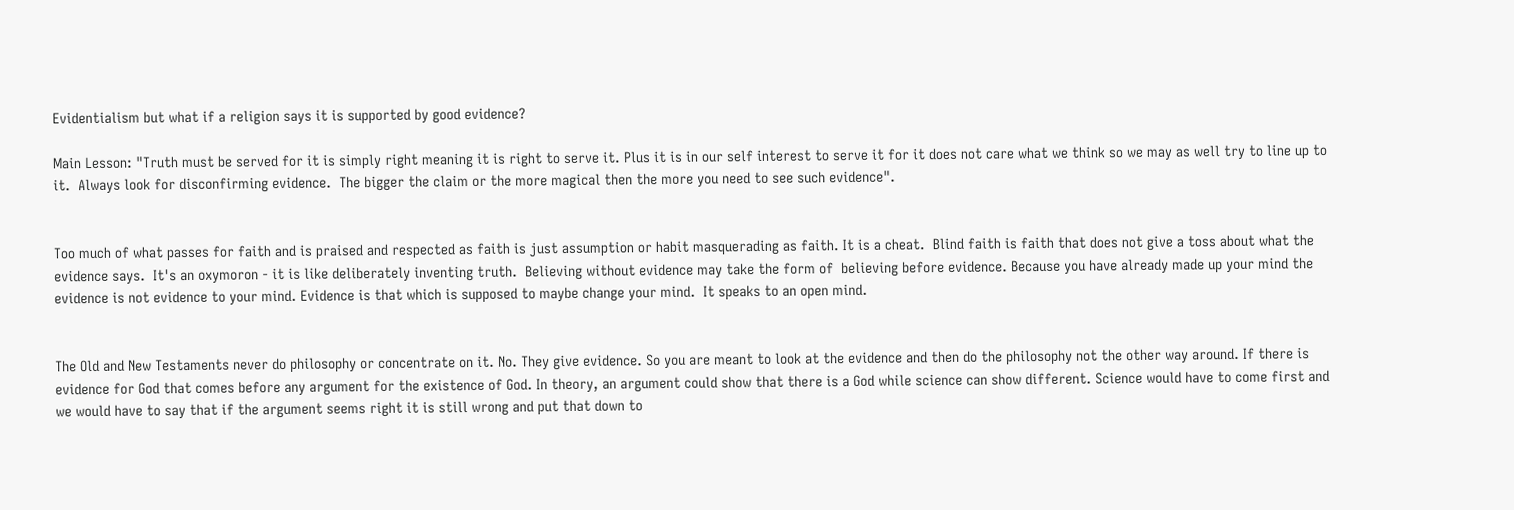Evidentialism but what if a religion says it is supported by good evidence?

Main Lesson: "Truth must be served for it is simply right meaning it is right to serve it. Plus it is in our self interest to serve it for it does not care what we think so we may as well try to line up to it.  Always look for disconfirming evidence.  The bigger the claim or the more magical then the more you need to see such evidence".


Too much of what passes for faith and is praised and respected as faith is just assumption or habit masquerading as faith. It is a cheat.  Blind faith is faith that does not give a toss about what the evidence says.  It's an oxymoron - it is like deliberately inventing truth.  Believing without evidence may take the form of  believing before evidence. Because you have already made up your mind the evidence is not evidence to your mind. Evidence is that which is supposed to maybe change your mind.  It speaks to an open mind.


The Old and New Testaments never do philosophy or concentrate on it. No. They give evidence. So you are meant to look at the evidence and then do the philosophy not the other way around. If there is evidence for God that comes before any argument for the existence of God. In theory, an argument could show that there is a God while science can show different. Science would have to come first and we would have to say that if the argument seems right it is still wrong and put that down to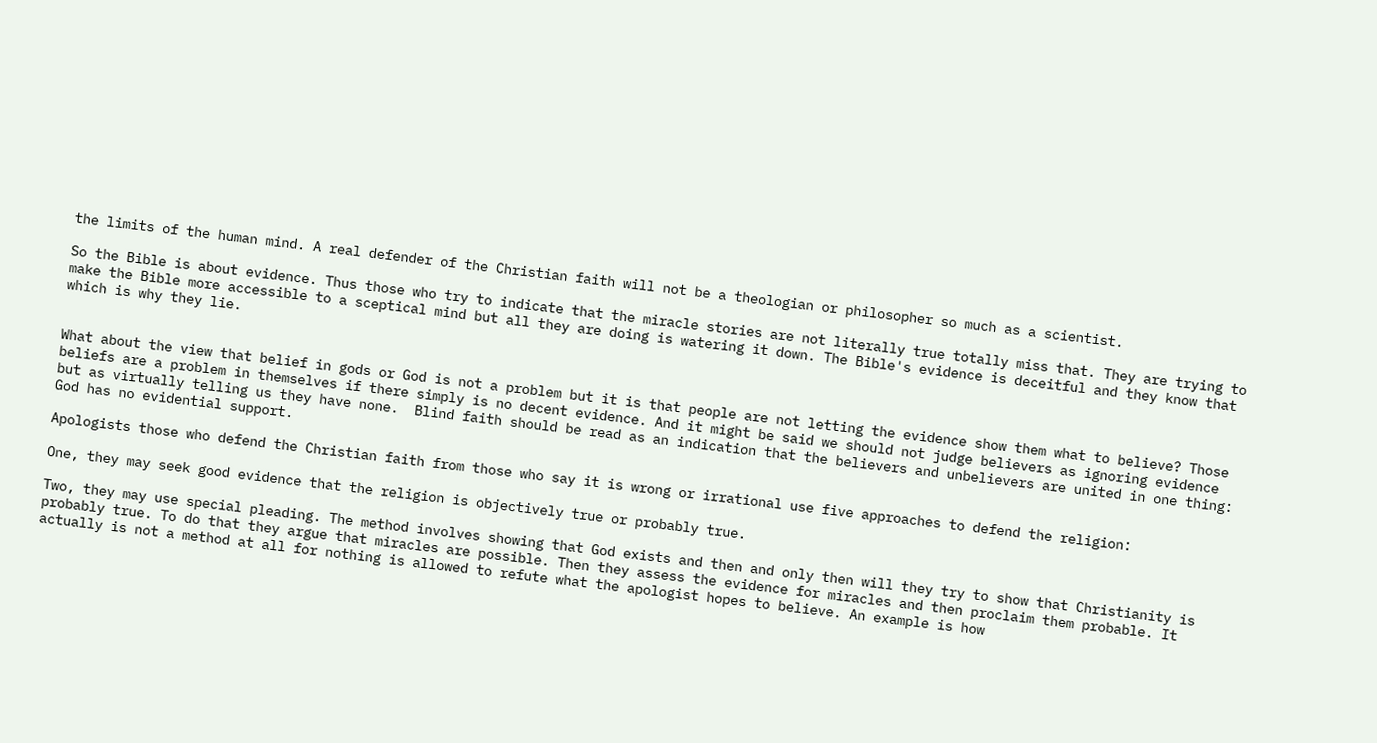the limits of the human mind. A real defender of the Christian faith will not be a theologian or philosopher so much as a scientist.

So the Bible is about evidence. Thus those who try to indicate that the miracle stories are not literally true totally miss that. They are trying to make the Bible more accessible to a sceptical mind but all they are doing is watering it down. The Bible's evidence is deceitful and they know that which is why they lie.


What about the view that belief in gods or God is not a problem but it is that people are not letting the evidence show them what to believe? Those beliefs are a problem in themselves if there simply is no decent evidence. And it might be said we should not judge believers as ignoring evidence but as virtually telling us they have none.  Blind faith should be read as an indication that the believers and unbelievers are united in one thing: God has no evidential support.

Apologists those who defend the Christian faith from those who say it is wrong or irrational use five approaches to defend the religion:

One, they may seek good evidence that the religion is objectively true or probably true.

Two, they may use special pleading. The method involves showing that God exists and then and only then will they try to show that Christianity is probably true. To do that they argue that miracles are possible. Then they assess the evidence for miracles and then proclaim them probable. It actually is not a method at all for nothing is allowed to refute what the apologist hopes to believe. An example is how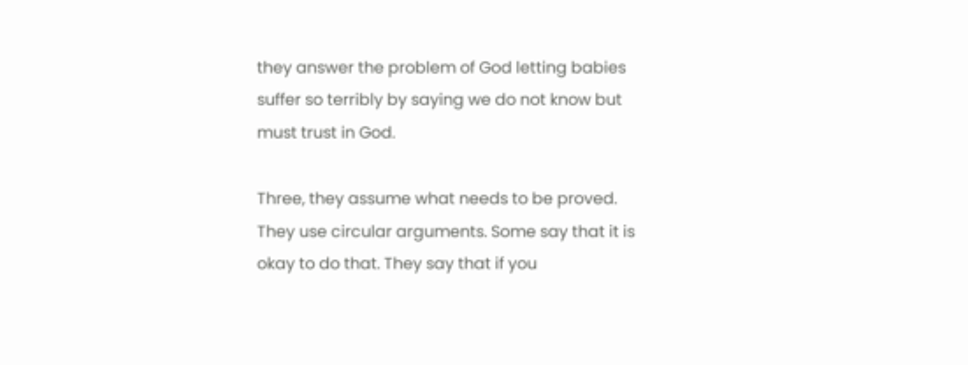they answer the problem of God letting babies suffer so terribly by saying we do not know but must trust in God.

Three, they assume what needs to be proved. They use circular arguments. Some say that it is okay to do that. They say that if you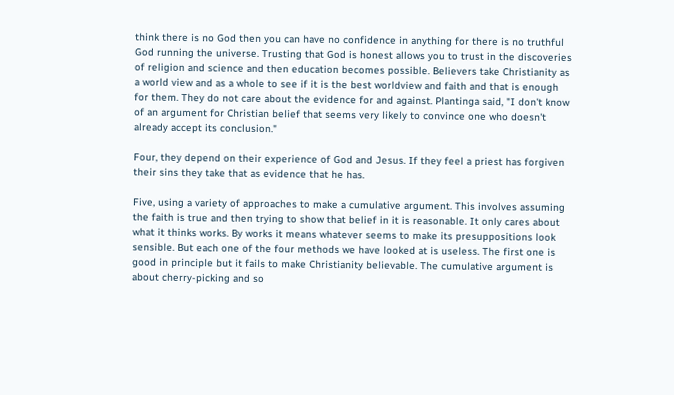think there is no God then you can have no confidence in anything for there is no truthful God running the universe. Trusting that God is honest allows you to trust in the discoveries of religion and science and then education becomes possible. Believers take Christianity as a world view and as a whole to see if it is the best worldview and faith and that is enough for them. They do not care about the evidence for and against. Plantinga said, "I don't know of an argument for Christian belief that seems very likely to convince one who doesn't already accept its conclusion."

Four, they depend on their experience of God and Jesus. If they feel a priest has forgiven their sins they take that as evidence that he has.

Five, using a variety of approaches to make a cumulative argument. This involves assuming the faith is true and then trying to show that belief in it is reasonable. It only cares about what it thinks works. By works it means whatever seems to make its presuppositions look sensible. But each one of the four methods we have looked at is useless. The first one is good in principle but it fails to make Christianity believable. The cumulative argument is about cherry-picking and so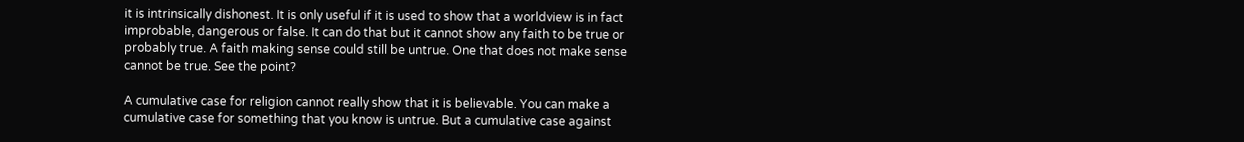it is intrinsically dishonest. It is only useful if it is used to show that a worldview is in fact improbable, dangerous or false. It can do that but it cannot show any faith to be true or probably true. A faith making sense could still be untrue. One that does not make sense cannot be true. See the point?

A cumulative case for religion cannot really show that it is believable. You can make a cumulative case for something that you know is untrue. But a cumulative case against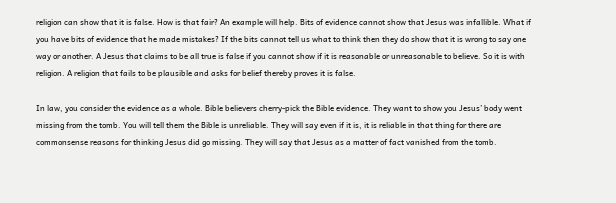religion can show that it is false. How is that fair? An example will help. Bits of evidence cannot show that Jesus was infallible. What if you have bits of evidence that he made mistakes? If the bits cannot tell us what to think then they do show that it is wrong to say one way or another. A Jesus that claims to be all true is false if you cannot show if it is reasonable or unreasonable to believe. So it is with religion. A religion that fails to be plausible and asks for belief thereby proves it is false.

In law, you consider the evidence as a whole. Bible believers cherry-pick the Bible evidence. They want to show you Jesus’ body went missing from the tomb. You will tell them the Bible is unreliable. They will say even if it is, it is reliable in that thing for there are commonsense reasons for thinking Jesus did go missing. They will say that Jesus as a matter of fact vanished from the tomb.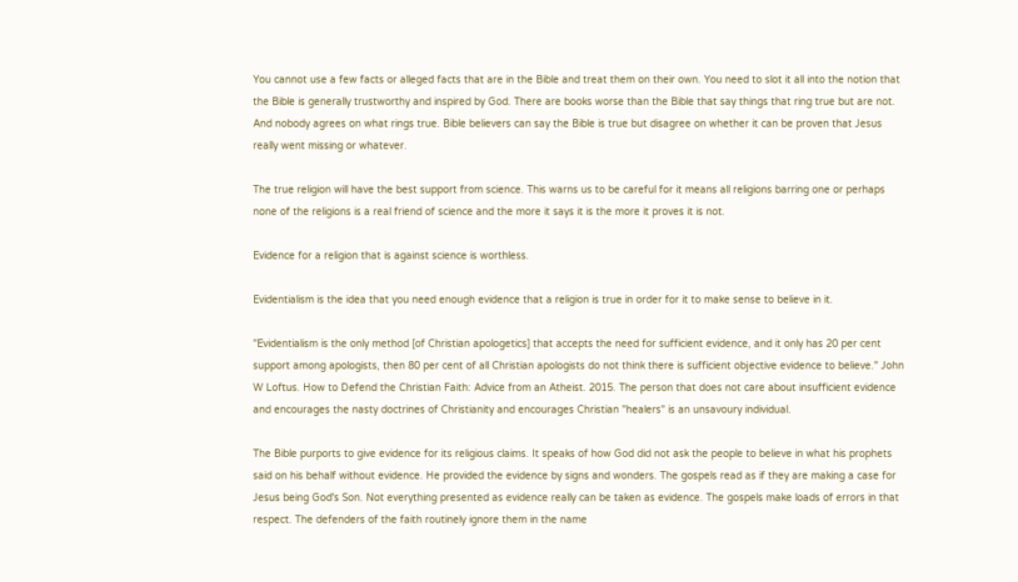You cannot use a few facts or alleged facts that are in the Bible and treat them on their own. You need to slot it all into the notion that the Bible is generally trustworthy and inspired by God. There are books worse than the Bible that say things that ring true but are not. And nobody agrees on what rings true. Bible believers can say the Bible is true but disagree on whether it can be proven that Jesus really went missing or whatever.

The true religion will have the best support from science. This warns us to be careful for it means all religions barring one or perhaps none of the religions is a real friend of science and the more it says it is the more it proves it is not.

Evidence for a religion that is against science is worthless.

Evidentialism is the idea that you need enough evidence that a religion is true in order for it to make sense to believe in it.

"Evidentialism is the only method [of Christian apologetics] that accepts the need for sufficient evidence, and it only has 20 per cent support among apologists, then 80 per cent of all Christian apologists do not think there is sufficient objective evidence to believe." John W Loftus. How to Defend the Christian Faith: Advice from an Atheist. 2015. The person that does not care about insufficient evidence and encourages the nasty doctrines of Christianity and encourages Christian "healers" is an unsavoury individual.

The Bible purports to give evidence for its religious claims. It speaks of how God did not ask the people to believe in what his prophets said on his behalf without evidence. He provided the evidence by signs and wonders. The gospels read as if they are making a case for Jesus being God's Son. Not everything presented as evidence really can be taken as evidence. The gospels make loads of errors in that respect. The defenders of the faith routinely ignore them in the name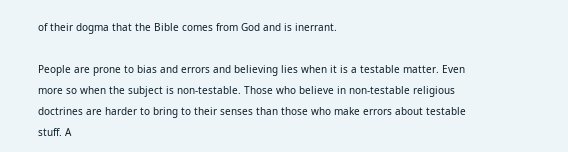of their dogma that the Bible comes from God and is inerrant.

People are prone to bias and errors and believing lies when it is a testable matter. Even more so when the subject is non-testable. Those who believe in non-testable religious doctrines are harder to bring to their senses than those who make errors about testable stuff. A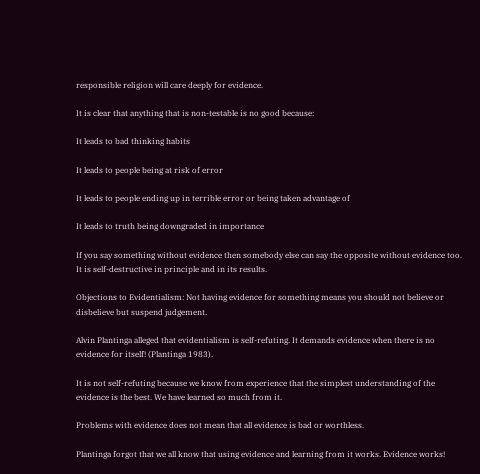responsible religion will care deeply for evidence.

It is clear that anything that is non-testable is no good because:

It leads to bad thinking habits

It leads to people being at risk of error

It leads to people ending up in terrible error or being taken advantage of

It leads to truth being downgraded in importance

If you say something without evidence then somebody else can say the opposite without evidence too. It is self-destructive in principle and in its results.

Objections to Evidentialism: Not having evidence for something means you should not believe or disbelieve but suspend judgement.

Alvin Plantinga alleged that evidentialism is self-refuting. It demands evidence when there is no evidence for itself! (Plantinga 1983).

It is not self-refuting because we know from experience that the simplest understanding of the evidence is the best. We have learned so much from it.

Problems with evidence does not mean that all evidence is bad or worthless.

Plantinga forgot that we all know that using evidence and learning from it works. Evidence works!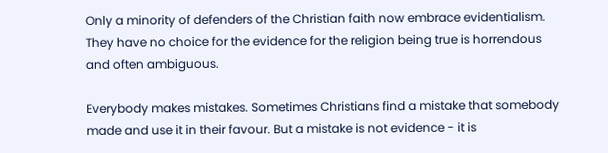Only a minority of defenders of the Christian faith now embrace evidentialism. They have no choice for the evidence for the religion being true is horrendous and often ambiguous.

Everybody makes mistakes. Sometimes Christians find a mistake that somebody made and use it in their favour. But a mistake is not evidence - it is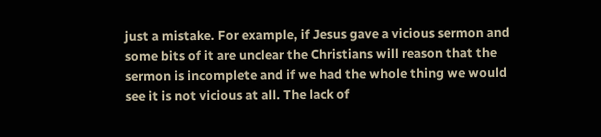just a mistake. For example, if Jesus gave a vicious sermon and some bits of it are unclear the Christians will reason that the sermon is incomplete and if we had the whole thing we would see it is not vicious at all. The lack of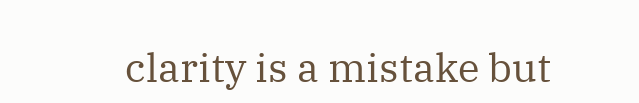clarity is a mistake but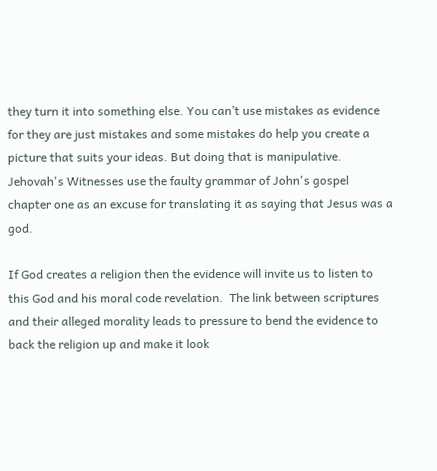they turn it into something else. You can’t use mistakes as evidence for they are just mistakes and some mistakes do help you create a picture that suits your ideas. But doing that is manipulative. Jehovah's Witnesses use the faulty grammar of John's gospel chapter one as an excuse for translating it as saying that Jesus was a god.

If God creates a religion then the evidence will invite us to listen to this God and his moral code revelation.  The link between scriptures and their alleged morality leads to pressure to bend the evidence to back the religion up and make it look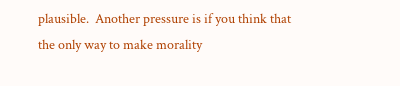plausible.  Another pressure is if you think that the only way to make morality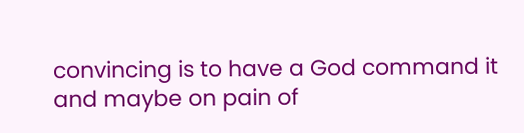convincing is to have a God command it and maybe on pain of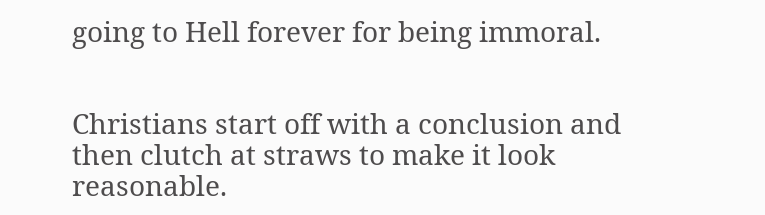going to Hell forever for being immoral.


Christians start off with a conclusion and then clutch at straws to make it look reasonable.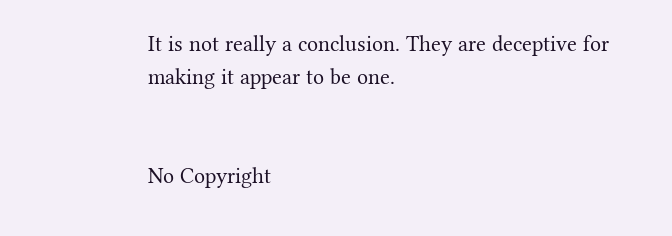It is not really a conclusion. They are deceptive for making it appear to be one.


No Copyright